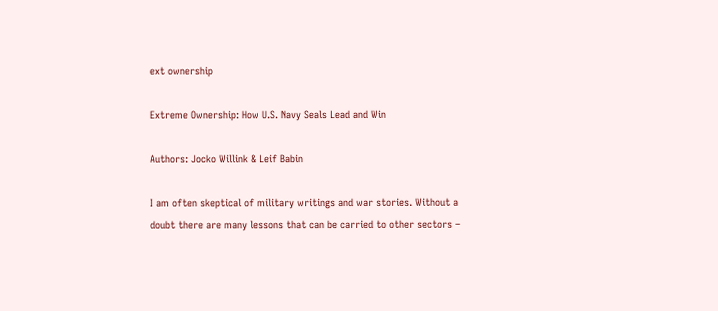ext ownership

Extreme Ownership: How U.S. Navy Seals Lead and Win

Authors: Jocko Willink & Leif Babin

I am often skeptical of military writings and war stories. Without a doubt there are many lessons that can be carried to other sectors –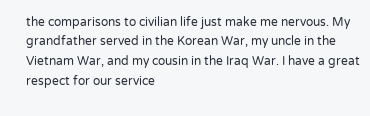the comparisons to civilian life just make me nervous. My grandfather served in the Korean War, my uncle in the Vietnam War, and my cousin in the Iraq War. I have a great respect for our service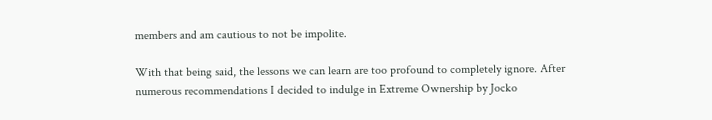members and am cautious to not be impolite.

With that being said, the lessons we can learn are too profound to completely ignore. After numerous recommendations I decided to indulge in Extreme Ownership by Jocko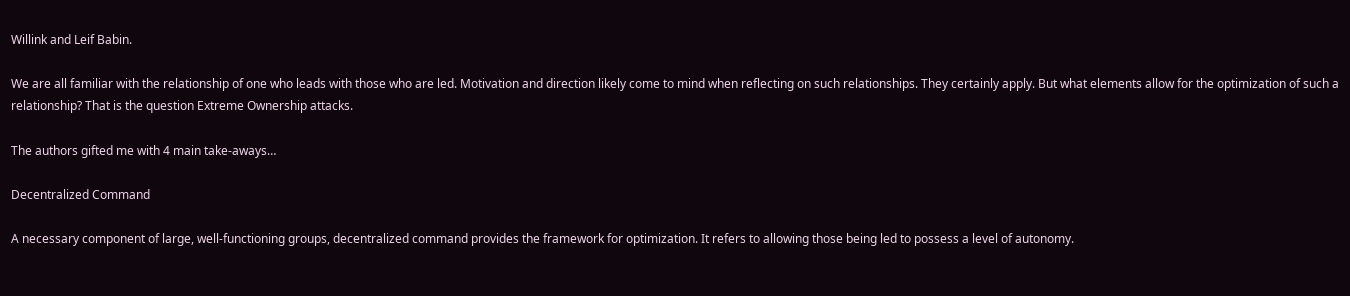Willink and Leif Babin.

We are all familiar with the relationship of one who leads with those who are led. Motivation and direction likely come to mind when reflecting on such relationships. They certainly apply. But what elements allow for the optimization of such a relationship? That is the question Extreme Ownership attacks.

The authors gifted me with 4 main take-aways…

Decentralized Command

A necessary component of large, well-functioning groups, decentralized command provides the framework for optimization. It refers to allowing those being led to possess a level of autonomy.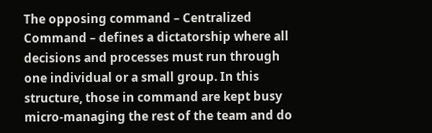The opposing command – Centralized Command – defines a dictatorship where all decisions and processes must run through one individual or a small group. In this structure, those in command are kept busy micro-managing the rest of the team and do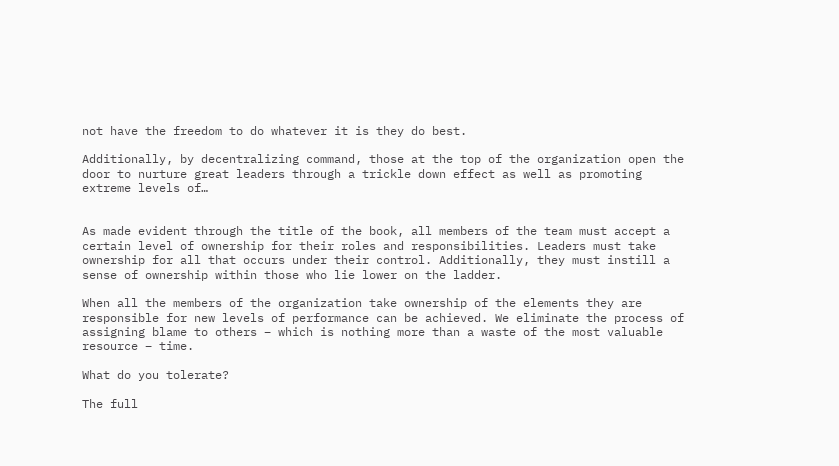not have the freedom to do whatever it is they do best.

Additionally, by decentralizing command, those at the top of the organization open the door to nurture great leaders through a trickle down effect as well as promoting extreme levels of…


As made evident through the title of the book, all members of the team must accept a certain level of ownership for their roles and responsibilities. Leaders must take ownership for all that occurs under their control. Additionally, they must instill a sense of ownership within those who lie lower on the ladder.

When all the members of the organization take ownership of the elements they are responsible for new levels of performance can be achieved. We eliminate the process of assigning blame to others – which is nothing more than a waste of the most valuable resource – time.

What do you tolerate?

The full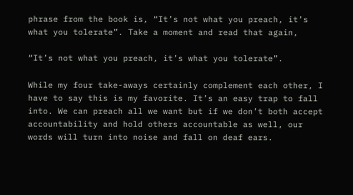phrase from the book is, “It’s not what you preach, it’s what you tolerate”. Take a moment and read that again,

“It’s not what you preach, it’s what you tolerate”.

While my four take-aways certainly complement each other, I have to say this is my favorite. It’s an easy trap to fall into. We can preach all we want but if we don’t both accept accountability and hold others accountable as well, our words will turn into noise and fall on deaf ears.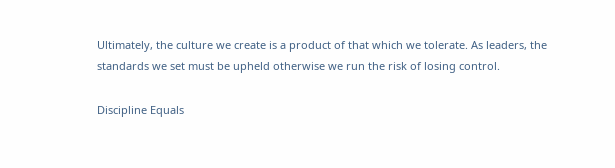Ultimately, the culture we create is a product of that which we tolerate. As leaders, the standards we set must be upheld otherwise we run the risk of losing control.

Discipline Equals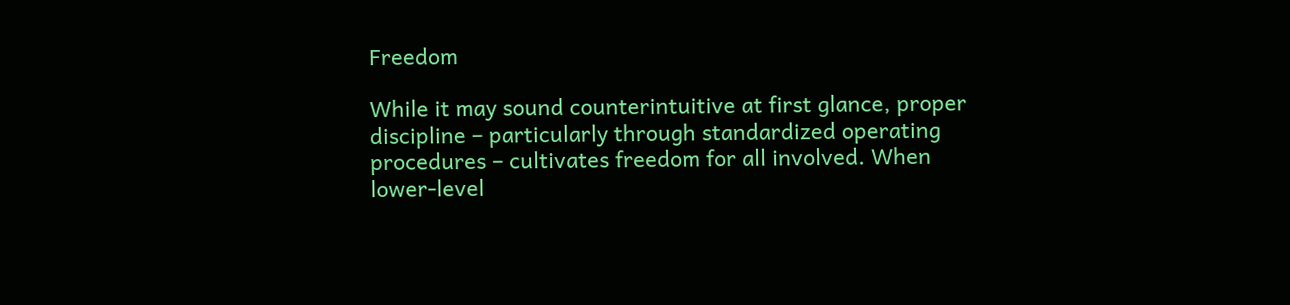Freedom

While it may sound counterintuitive at first glance, proper discipline – particularly through standardized operating procedures – cultivates freedom for all involved. When lower-level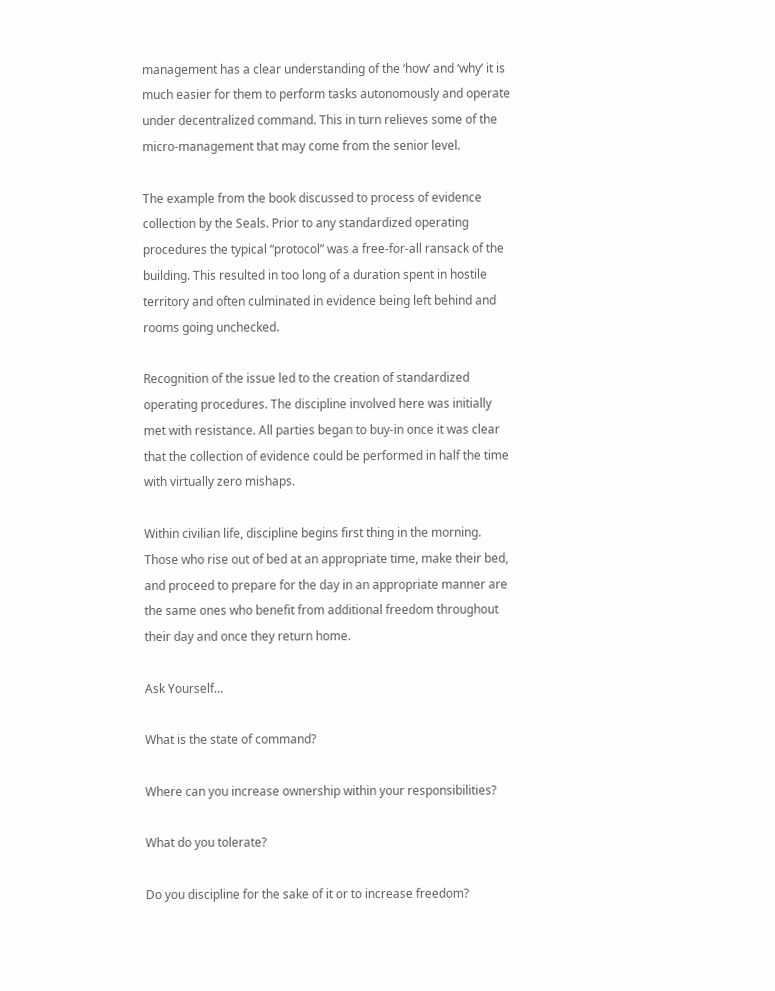management has a clear understanding of the ‘how’ and ‘why’ it is much easier for them to perform tasks autonomously and operate under decentralized command. This in turn relieves some of the micro-management that may come from the senior level.

The example from the book discussed to process of evidence collection by the Seals. Prior to any standardized operating procedures the typical “protocol” was a free-for-all ransack of the building. This resulted in too long of a duration spent in hostile territory and often culminated in evidence being left behind and rooms going unchecked.

Recognition of the issue led to the creation of standardized operating procedures. The discipline involved here was initially met with resistance. All parties began to buy-in once it was clear that the collection of evidence could be performed in half the time with virtually zero mishaps.

Within civilian life, discipline begins first thing in the morning. Those who rise out of bed at an appropriate time, make their bed, and proceed to prepare for the day in an appropriate manner are the same ones who benefit from additional freedom throughout their day and once they return home.

Ask Yourself…

What is the state of command?

Where can you increase ownership within your responsibilities?

What do you tolerate?

Do you discipline for the sake of it or to increase freedom?